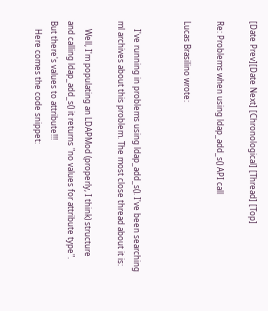[Date Prev][Date Next] [Chronological] [Thread] [Top]

Re: Problems when using ldap_add_s() API call

Lucas Brasilino wrote:


    I've running in problems using ldap_add_s(). I've been searching
ml archives about this problem. The most close thread about it is:

    Well, I'm populating an LDAPMod (properly, I think) structure
and calling ldap_add_s() it returns "no values for attribute type".
But there's values to attribute!!!
    Here comes the code snippet: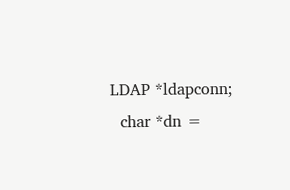LDAP *ldapconn;
  char *dn =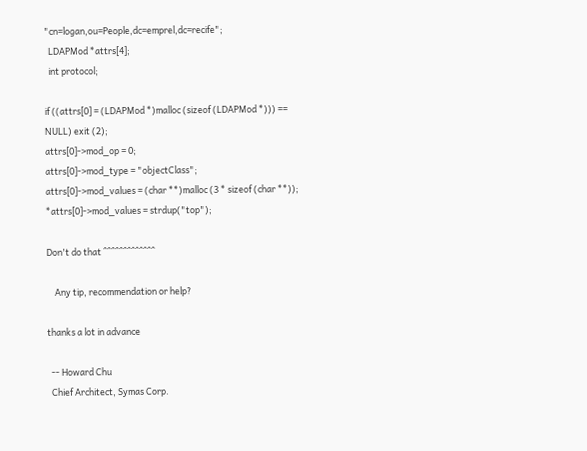"cn=logan,ou=People,dc=emprel,dc=recife";
  LDAPMod *attrs[4];
  int protocol;

if ((attrs[0] = (LDAPMod *)malloc (sizeof (LDAPMod *))) == NULL) exit (2);
attrs[0]->mod_op = 0;
attrs[0]->mod_type = "objectClass";
attrs[0]->mod_values = (char **)malloc (3 * sizeof (char **));
*attrs[0]->mod_values = strdup("top");

Don't do that ^^^^^^^^^^^^^

    Any tip, recommendation or help?

thanks a lot in advance

  -- Howard Chu
  Chief Architect, Symas Corp.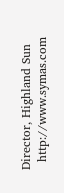Director, Highland Sun
  http://www.symas.com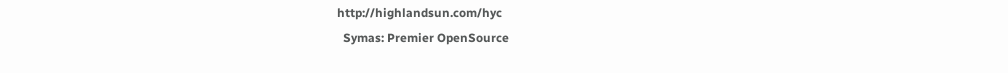http://highlandsun.com/hyc
  Symas: Premier OpenSource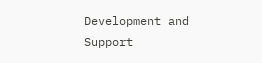Development and Support